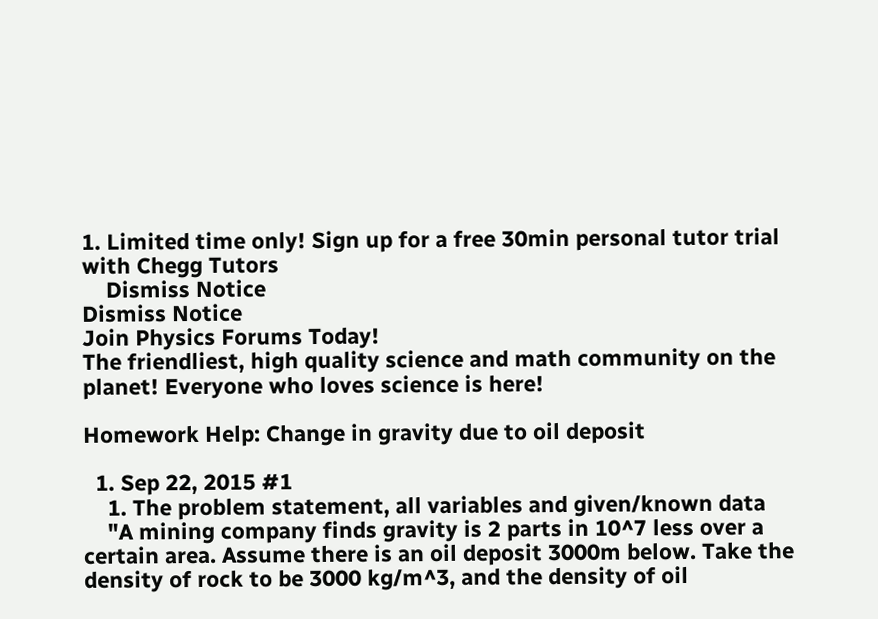1. Limited time only! Sign up for a free 30min personal tutor trial with Chegg Tutors
    Dismiss Notice
Dismiss Notice
Join Physics Forums Today!
The friendliest, high quality science and math community on the planet! Everyone who loves science is here!

Homework Help: Change in gravity due to oil deposit

  1. Sep 22, 2015 #1
    1. The problem statement, all variables and given/known data
    "A mining company finds gravity is 2 parts in 10^7 less over a certain area. Assume there is an oil deposit 3000m below. Take the density of rock to be 3000 kg/m^3, and the density of oil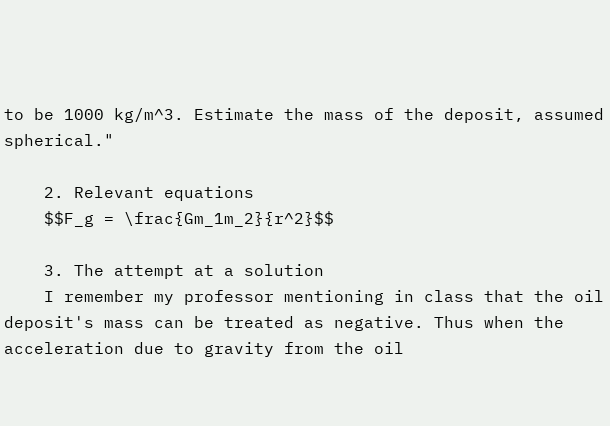to be 1000 kg/m^3. Estimate the mass of the deposit, assumed spherical."

    2. Relevant equations
    $$F_g = \frac{Gm_1m_2}{r^2}$$

    3. The attempt at a solution
    I remember my professor mentioning in class that the oil deposit's mass can be treated as negative. Thus when the acceleration due to gravity from the oil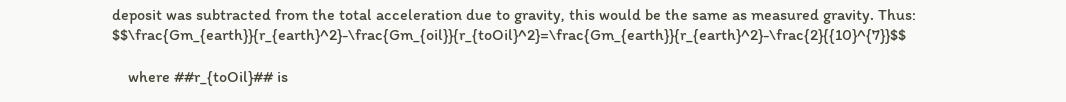deposit was subtracted from the total acceleration due to gravity, this would be the same as measured gravity. Thus: $$\frac{Gm_{earth}}{r_{earth}^2}-\frac{Gm_{oil}}{r_{toOil}^2}=\frac{Gm_{earth}}{r_{earth}^2}-\frac{2}{{10}^{7}}$$

    where ##r_{toOil}## is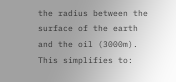the radius between the surface of the earth and the oil (3000m). This simplifies to: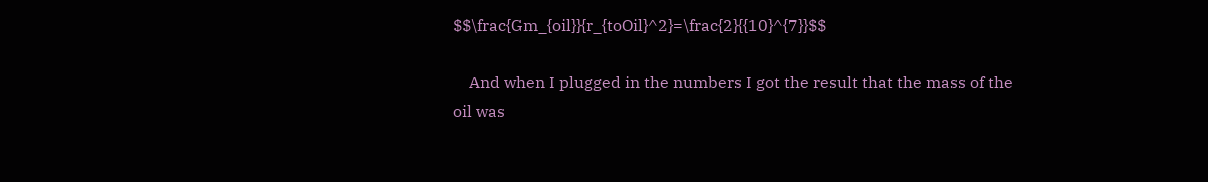$$\frac{Gm_{oil}}{r_{toOil}^2}=\frac{2}{{10}^{7}}$$

    And when I plugged in the numbers I got the result that the mass of the oil was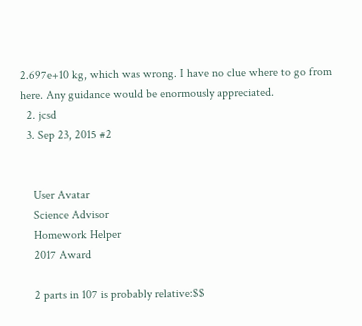2.697e+10 kg, which was wrong. I have no clue where to go from here. Any guidance would be enormously appreciated.
  2. jcsd
  3. Sep 23, 2015 #2


    User Avatar
    Science Advisor
    Homework Helper
    2017 Award

    2 parts in 107 is probably relative:$$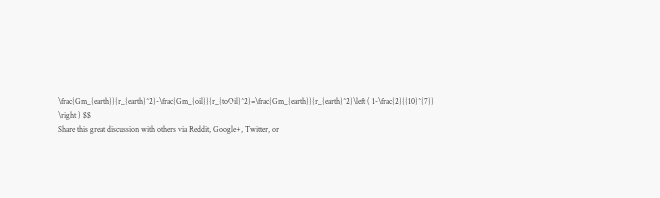\frac{Gm_{earth}}{r_{earth}^2}-\frac{Gm_{oil}}{r_{toOil}^2}=\frac{Gm_{earth}}{r_{earth}^2}\left ( 1-\frac{2}{{10}^{7}} \right ) $$
Share this great discussion with others via Reddit, Google+, Twitter, or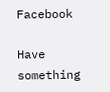Facebook

Have something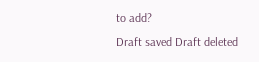to add?
Draft saved Draft deleted